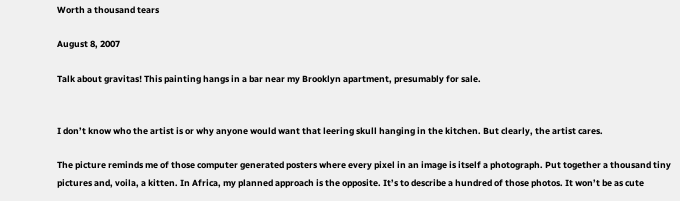Worth a thousand tears

August 8, 2007

Talk about gravitas! This painting hangs in a bar near my Brooklyn apartment, presumably for sale.


I don’t know who the artist is or why anyone would want that leering skull hanging in the kitchen. But clearly, the artist cares.

The picture reminds me of those computer generated posters where every pixel in an image is itself a photograph. Put together a thousand tiny pictures and, voila, a kitten. In Africa, my planned approach is the opposite. It’s to describe a hundred of those photos. It won’t be as cute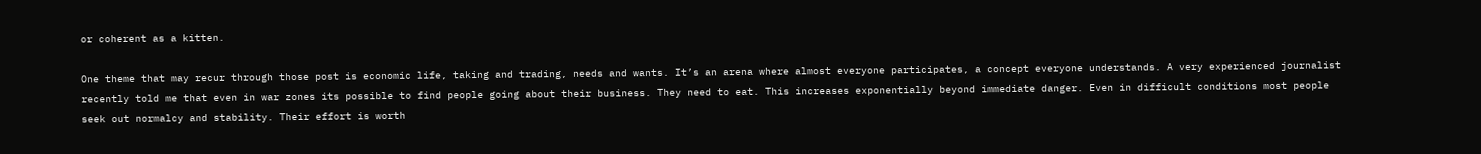or coherent as a kitten.

One theme that may recur through those post is economic life, taking and trading, needs and wants. It’s an arena where almost everyone participates, a concept everyone understands. A very experienced journalist recently told me that even in war zones its possible to find people going about their business. They need to eat. This increases exponentially beyond immediate danger. Even in difficult conditions most people seek out normalcy and stability. Their effort is worth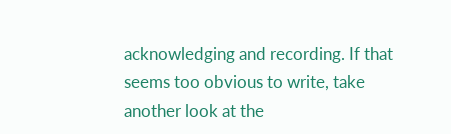acknowledging and recording. If that seems too obvious to write, take another look at the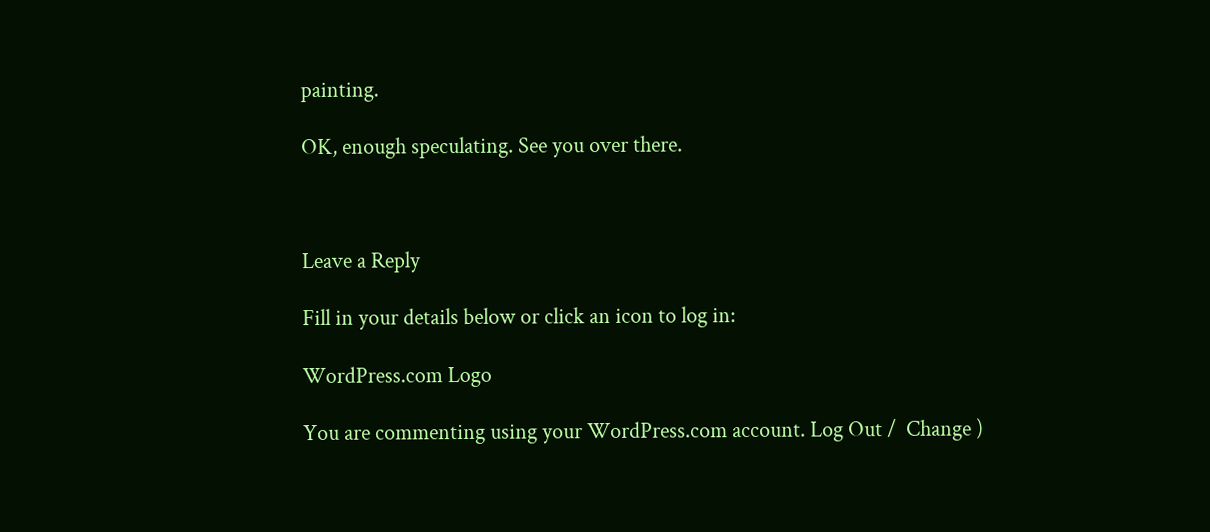painting.

OK, enough speculating. See you over there.



Leave a Reply

Fill in your details below or click an icon to log in:

WordPress.com Logo

You are commenting using your WordPress.com account. Log Out /  Change )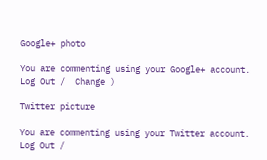Google+ photo

You are commenting using your Google+ account. Log Out /  Change )

Twitter picture

You are commenting using your Twitter account. Log Out /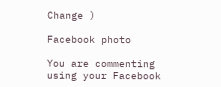Change )

Facebook photo

You are commenting using your Facebook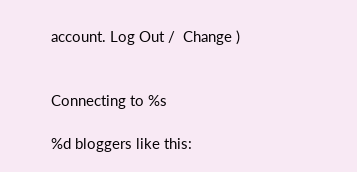account. Log Out /  Change )


Connecting to %s

%d bloggers like this: